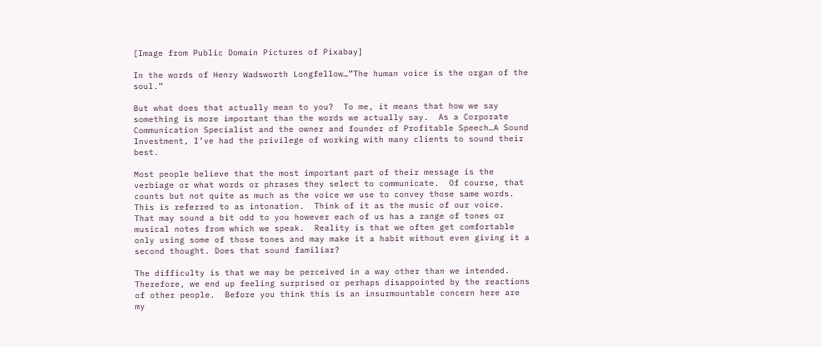[Image from Public Domain Pictures of Pixabay]

In the words of Henry Wadsworth Longfellow…”The human voice is the organ of the soul.”

But what does that actually mean to you?  To me, it means that how we say something is more important than the words we actually say.  As a Corporate Communication Specialist and the owner and founder of Profitable Speech…A Sound Investment, I’ve had the privilege of working with many clients to sound their best.

Most people believe that the most important part of their message is the verbiage or what words or phrases they select to communicate.  Of course, that counts but not quite as much as the voice we use to convey those same words.  This is referred to as intonation.  Think of it as the music of our voice.   That may sound a bit odd to you however each of us has a range of tones or musical notes from which we speak.  Reality is that we often get comfortable only using some of those tones and may make it a habit without even giving it a second thought. Does that sound familiar?

The difficulty is that we may be perceived in a way other than we intended.  Therefore, we end up feeling surprised or perhaps disappointed by the reactions of other people.  Before you think this is an insurmountable concern here are my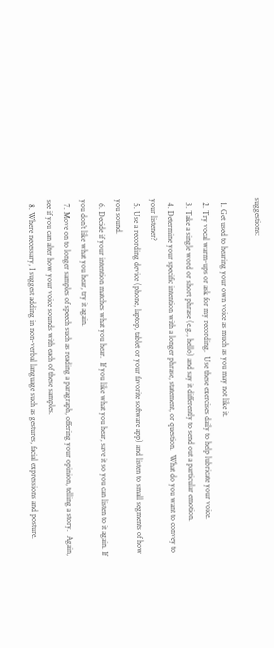suggestions:

  1. Get used to hearing your own voice as much as you may not like it.
  2. Try vocal warm-ups or ask for my recording.  Use these exercises daily to help lubricate your voice.
  3. Take a single word or short phrase (e.g., hello) and say it differently to send out a particular emotion.
  4. Determine your specific intention with a longer phrase, statement, or question.  What do you want to convey to your listener?
  5. Use a recording device (phone, laptop, tablet or your favorite software app) and listen to small segments of how you sound.
  6. Decide if your intention matches what you hear.  If you like what you hear, save it so you can listen to it again. If you don’t like what you hear, try it again.
  7. Move on to longer samples of speech such as reading a paragraph, offering your opinion, telling a story.  Again, see if you can alter how your voice sounds with each of these samples.
  8. Where necessary, I suggest adding in non-verbal language such as gestures, facial expressions and posture.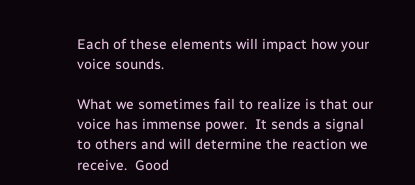Each of these elements will impact how your voice sounds.

What we sometimes fail to realize is that our voice has immense power.  It sends a signal to others and will determine the reaction we receive.  Good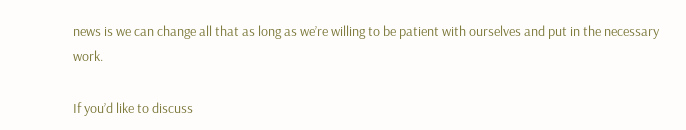news is we can change all that as long as we’re willing to be patient with ourselves and put in the necessary work.

If you’d like to discuss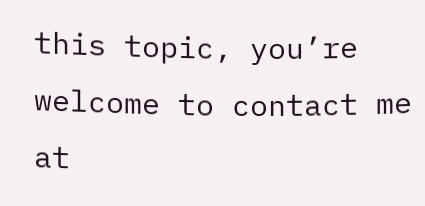this topic, you’re welcome to contact me at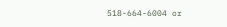518-664-6004 or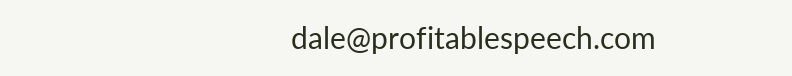dale@profitablespeech.com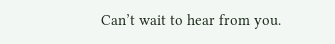Can’t wait to hear from you.